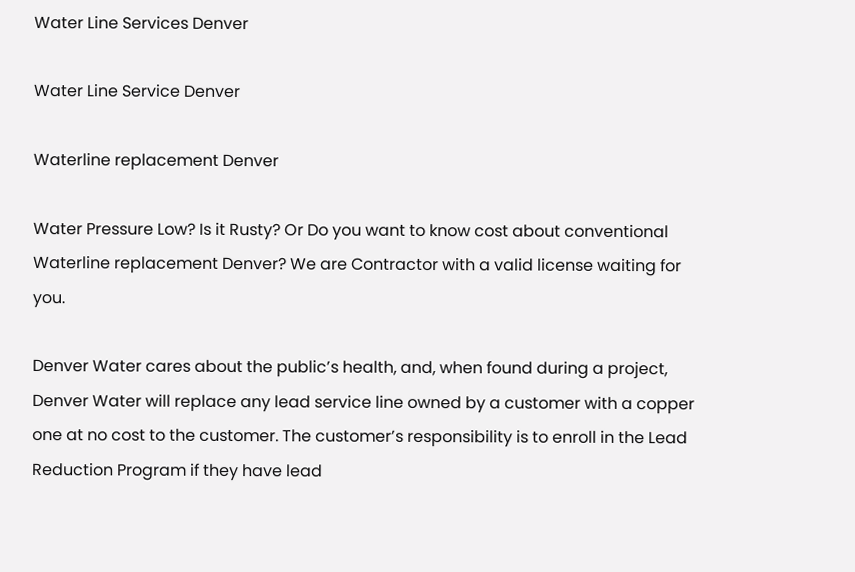Water Line Services Denver

Water Line Service Denver

Waterline replacement Denver

Water Pressure Low? Is it Rusty? Or Do you want to know cost about conventional Waterline replacement Denver? We are Contractor with a valid license waiting for you.

Denver Water cares about the public’s health, and, when found during a project, Denver Water will replace any lead service line owned by a customer with a copper one at no cost to the customer. The customer’s responsibility is to enroll in the Lead Reduction Program if they have lead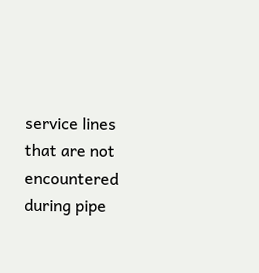service lines that are not encountered during pipe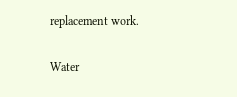replacement work.

Water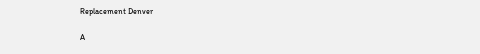Replacement Denver

A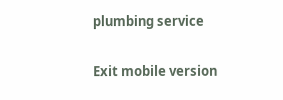plumbing service

Exit mobile version